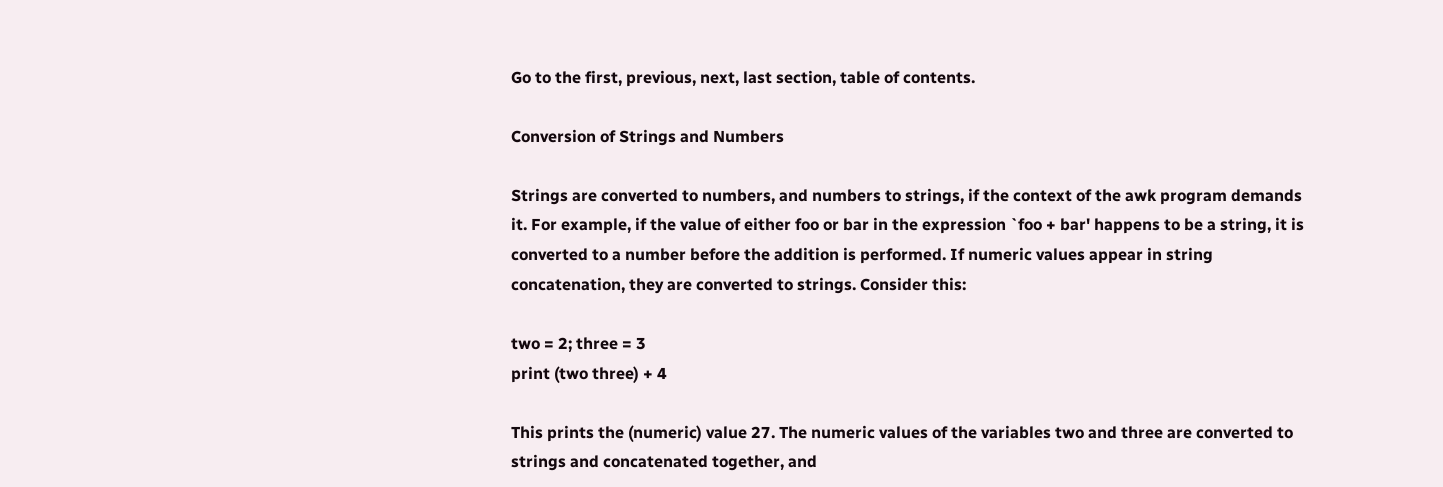Go to the first, previous, next, last section, table of contents.

Conversion of Strings and Numbers

Strings are converted to numbers, and numbers to strings, if the context of the awk program demands it. For example, if the value of either foo or bar in the expression `foo + bar' happens to be a string, it is converted to a number before the addition is performed. If numeric values appear in string concatenation, they are converted to strings. Consider this:

two = 2; three = 3
print (two three) + 4

This prints the (numeric) value 27. The numeric values of the variables two and three are converted to strings and concatenated together, and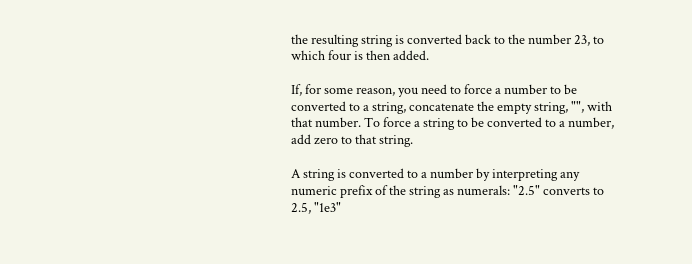the resulting string is converted back to the number 23, to which four is then added.

If, for some reason, you need to force a number to be converted to a string, concatenate the empty string, "", with that number. To force a string to be converted to a number, add zero to that string.

A string is converted to a number by interpreting any numeric prefix of the string as numerals: "2.5" converts to 2.5, "1e3"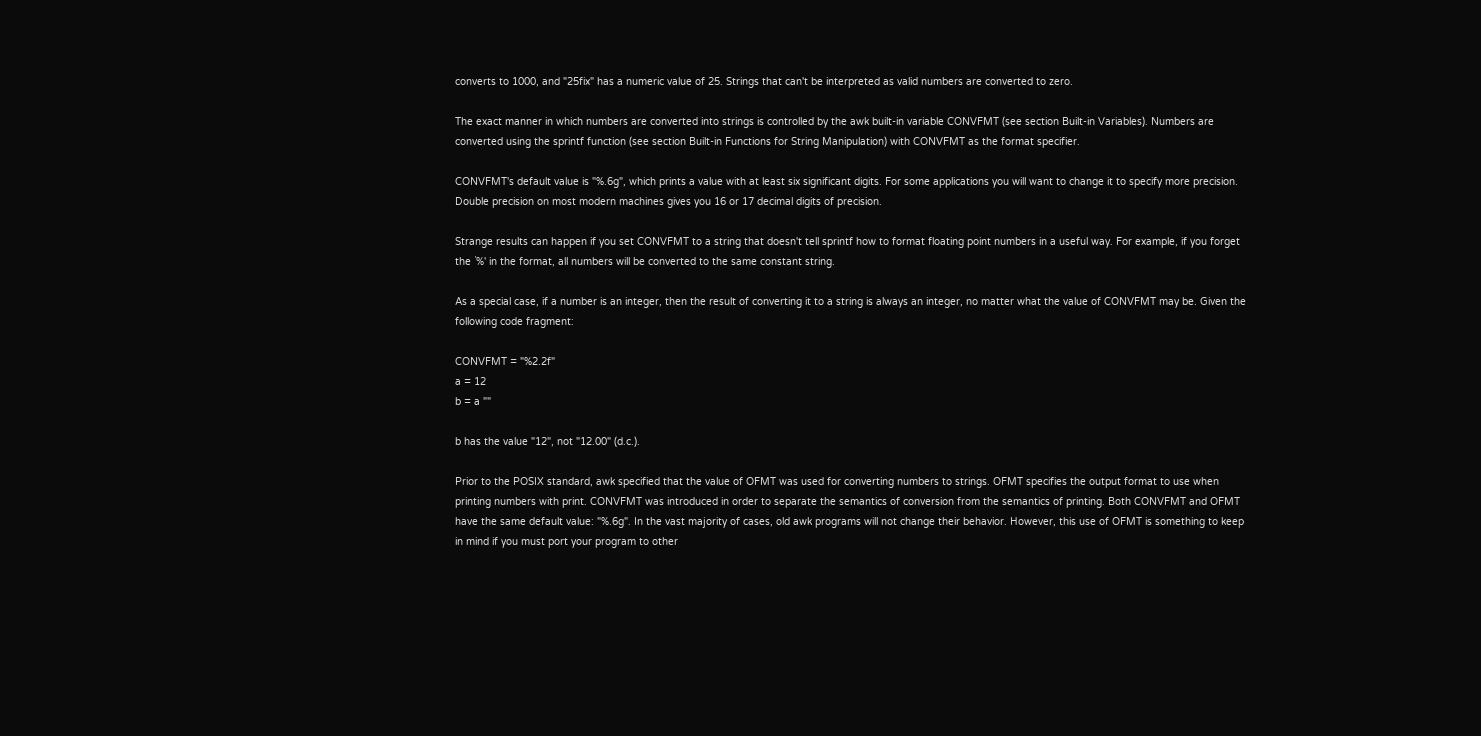converts to 1000, and "25fix" has a numeric value of 25. Strings that can't be interpreted as valid numbers are converted to zero.

The exact manner in which numbers are converted into strings is controlled by the awk built-in variable CONVFMT (see section Built-in Variables). Numbers are converted using the sprintf function (see section Built-in Functions for String Manipulation) with CONVFMT as the format specifier.

CONVFMT's default value is "%.6g", which prints a value with at least six significant digits. For some applications you will want to change it to specify more precision. Double precision on most modern machines gives you 16 or 17 decimal digits of precision.

Strange results can happen if you set CONVFMT to a string that doesn't tell sprintf how to format floating point numbers in a useful way. For example, if you forget the `%' in the format, all numbers will be converted to the same constant string.

As a special case, if a number is an integer, then the result of converting it to a string is always an integer, no matter what the value of CONVFMT may be. Given the following code fragment:

CONVFMT = "%2.2f"
a = 12
b = a ""

b has the value "12", not "12.00" (d.c.).

Prior to the POSIX standard, awk specified that the value of OFMT was used for converting numbers to strings. OFMT specifies the output format to use when printing numbers with print. CONVFMT was introduced in order to separate the semantics of conversion from the semantics of printing. Both CONVFMT and OFMT have the same default value: "%.6g". In the vast majority of cases, old awk programs will not change their behavior. However, this use of OFMT is something to keep in mind if you must port your program to other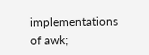implementations of awk;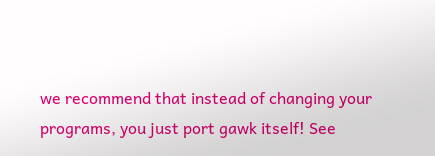we recommend that instead of changing your programs, you just port gawk itself! See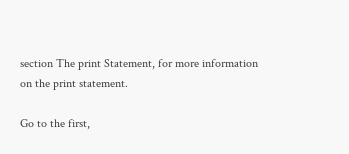section The print Statement, for more information on the print statement.

Go to the first,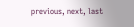previous, next, last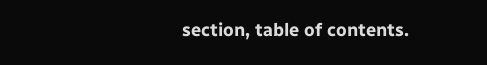section, table of contents.